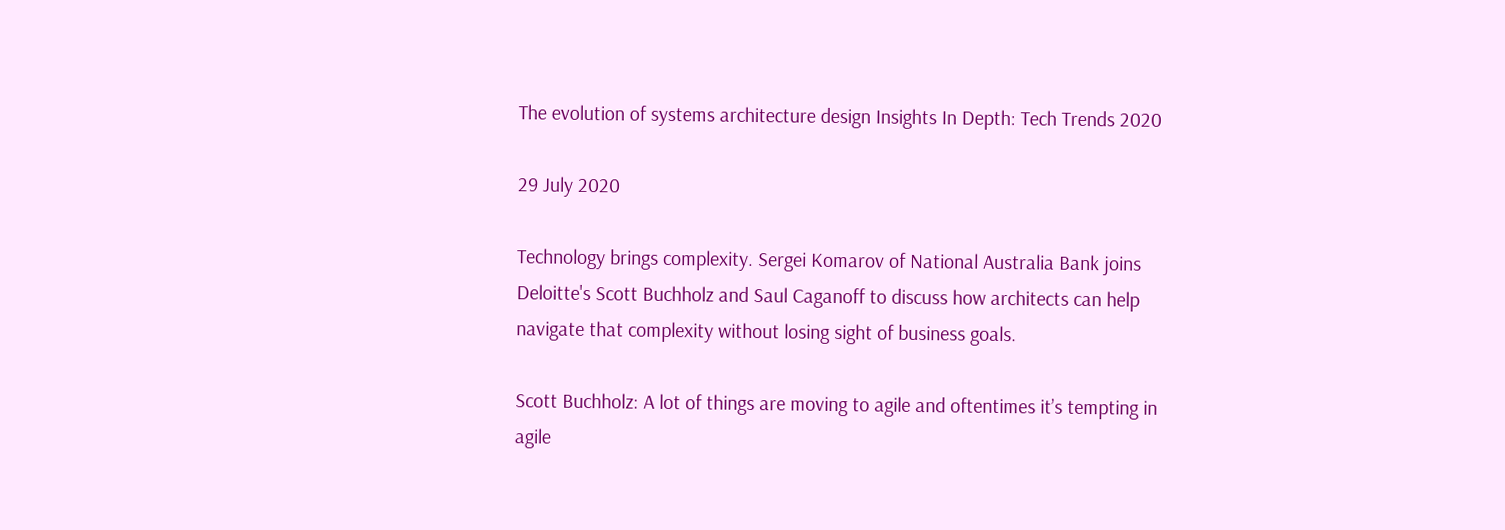The evolution of systems architecture design Insights In Depth: Tech Trends 2020

29 July 2020

Technology brings complexity. Sergei Komarov of National Australia Bank joins Deloitte's Scott Buchholz and Saul Caganoff to discuss how architects can help navigate that complexity without losing sight of business goals.

Scott Buchholz: A lot of things are moving to agile and oftentimes it’s tempting in agile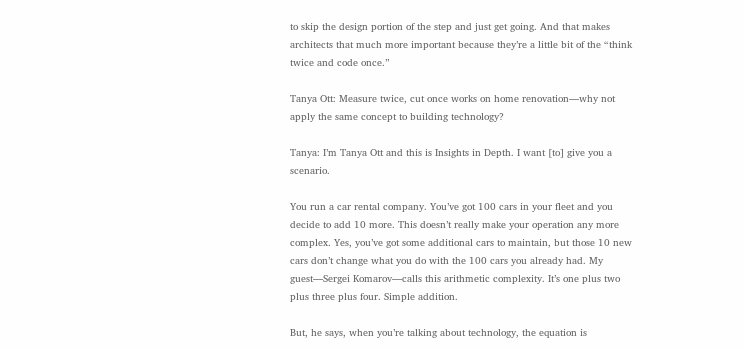to skip the design portion of the step and just get going. And that makes architects that much more important because they’re a little bit of the “think twice and code once.”

Tanya Ott: Measure twice, cut once works on home renovation—why not apply the same concept to building technology?

Tanya: I’m Tanya Ott and this is Insights in Depth. I want [to] give you a scenario.

You run a car rental company. You’ve got 100 cars in your fleet and you decide to add 10 more. This doesn’t really make your operation any more complex. Yes, you’ve got some additional cars to maintain, but those 10 new cars don’t change what you do with the 100 cars you already had. My guest—Sergei Komarov—calls this arithmetic complexity. It’s one plus two plus three plus four. Simple addition.

But, he says, when you’re talking about technology, the equation is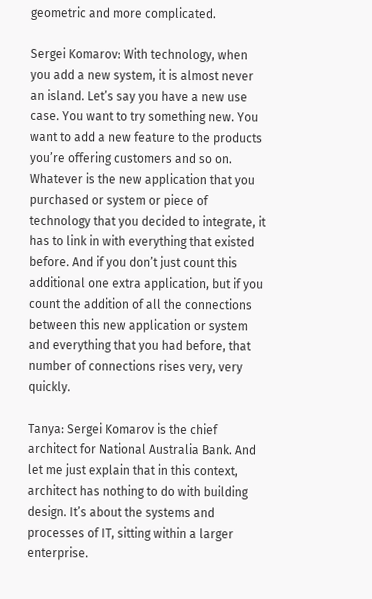geometric and more complicated.

Sergei Komarov: With technology, when you add a new system, it is almost never an island. Let’s say you have a new use case. You want to try something new. You want to add a new feature to the products you’re offering customers and so on. Whatever is the new application that you purchased or system or piece of technology that you decided to integrate, it has to link in with everything that existed before. And if you don’t just count this additional one extra application, but if you count the addition of all the connections between this new application or system and everything that you had before, that number of connections rises very, very quickly.

Tanya: Sergei Komarov is the chief architect for National Australia Bank. And let me just explain that in this context, architect has nothing to do with building design. It’s about the systems and processes of IT, sitting within a larger enterprise.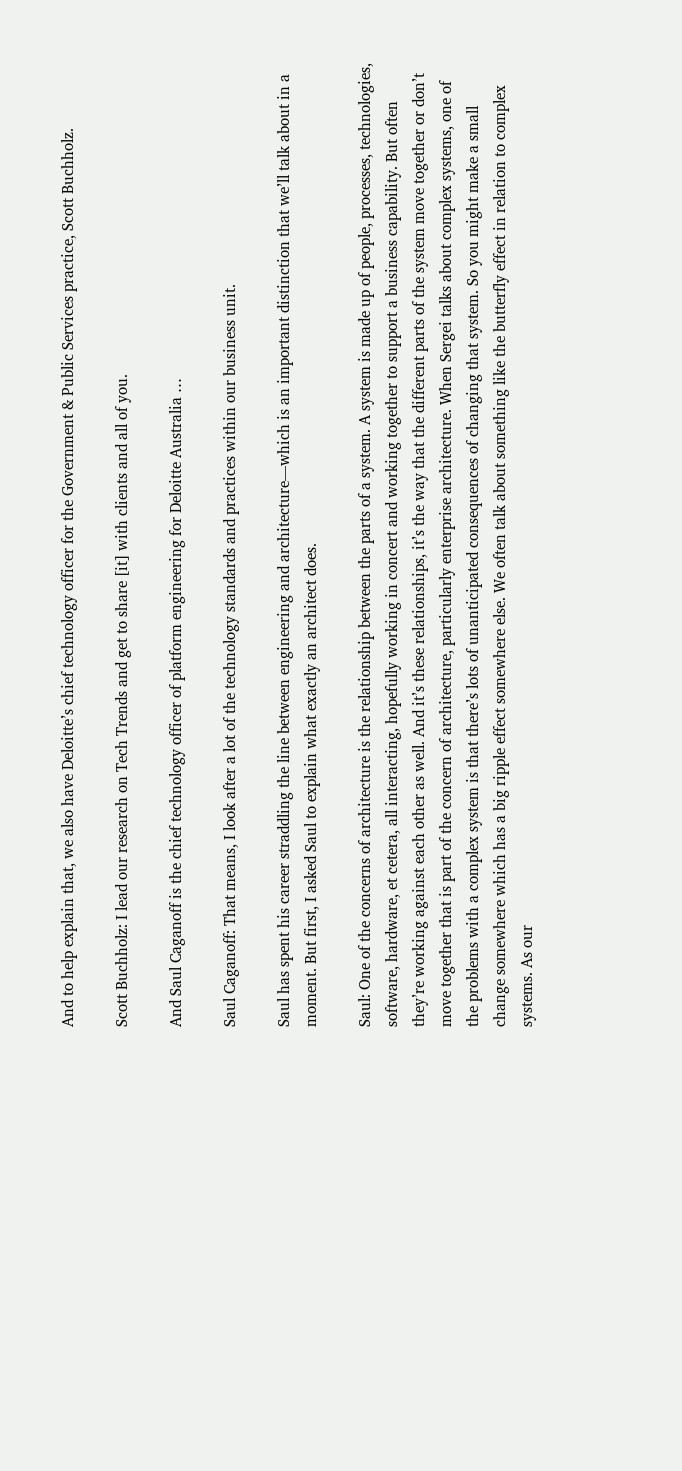And to help explain that, we also have Deloitte’s chief technology officer for the Government & Public Services practice, Scott Buchholz.

Scott Buchholz: I lead our research on Tech Trends and get to share [it] with clients and all of you.

And Saul Caganoff is the chief technology officer of platform engineering for Deloitte Australia …

Saul Caganoff: That means, I look after a lot of the technology standards and practices within our business unit.

Saul has spent his career straddling the line between engineering and architecture—which is an important distinction that we’ll talk about in a moment. But first, I asked Saul to explain what exactly an architect does.

Saul: One of the concerns of architecture is the relationship between the parts of a system. A system is made up of people, processes, technologies, software, hardware, et cetera, all interacting, hopefully working in concert and working together to support a business capability. But often they’re working against each other as well. And it’s these relationships, it’s the way that the different parts of the system move together or don’t move together that is part of the concern of architecture, particularly enterprise architecture. When Sergei talks about complex systems, one of the problems with a complex system is that there’s lots of unanticipated consequences of changing that system. So you might make a small change somewhere which has a big ripple effect somewhere else. We often talk about something like the butterfly effect in relation to complex systems. As our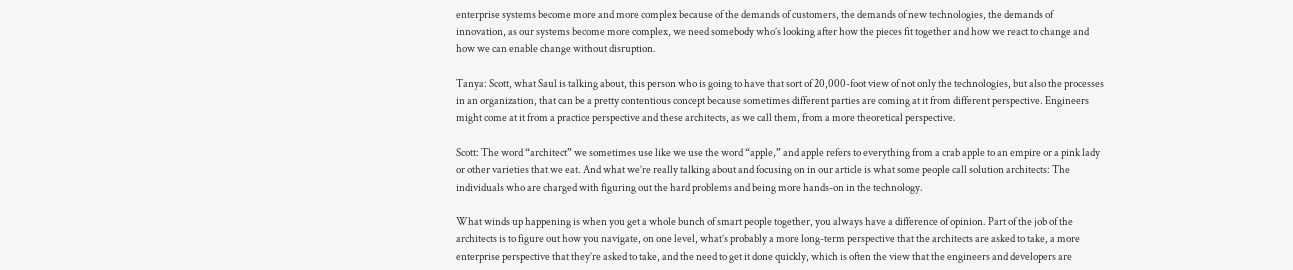enterprise systems become more and more complex because of the demands of customers, the demands of new technologies, the demands of innovation, as our systems become more complex, we need somebody who’s looking after how the pieces fit together and how we react to change and how we can enable change without disruption.

Tanya: Scott, what Saul is talking about, this person who is going to have that sort of 20,000-foot view of not only the technologies, but also the processes in an organization, that can be a pretty contentious concept because sometimes different parties are coming at it from different perspective. Engineers might come at it from a practice perspective and these architects, as we call them, from a more theoretical perspective.

Scott: The word “architect” we sometimes use like we use the word “apple,” and apple refers to everything from a crab apple to an empire or a pink lady or other varieties that we eat. And what we’re really talking about and focusing on in our article is what some people call solution architects: The individuals who are charged with figuring out the hard problems and being more hands-on in the technology.

What winds up happening is when you get a whole bunch of smart people together, you always have a difference of opinion. Part of the job of the architects is to figure out how you navigate, on one level, what’s probably a more long-term perspective that the architects are asked to take, a more enterprise perspective that they’re asked to take, and the need to get it done quickly, which is often the view that the engineers and developers are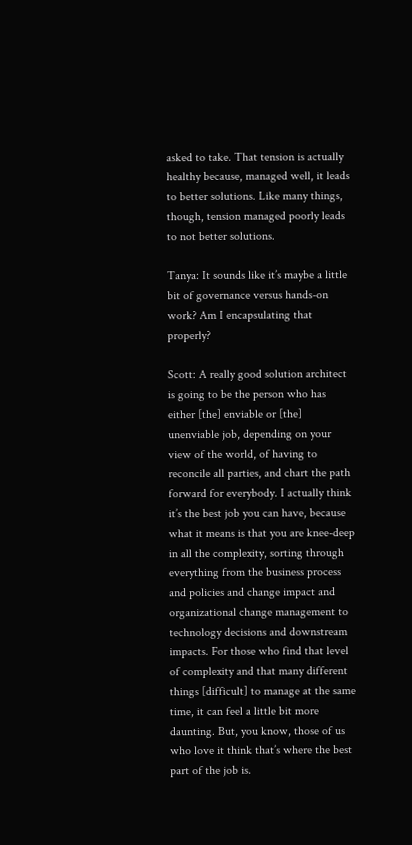asked to take. That tension is actually healthy because, managed well, it leads to better solutions. Like many things, though, tension managed poorly leads to not better solutions.

Tanya: It sounds like it’s maybe a little bit of governance versus hands-on work? Am I encapsulating that properly?

Scott: A really good solution architect is going to be the person who has either [the] enviable or [the] unenviable job, depending on your view of the world, of having to reconcile all parties, and chart the path forward for everybody. I actually think it’s the best job you can have, because what it means is that you are knee-deep in all the complexity, sorting through everything from the business process and policies and change impact and organizational change management to technology decisions and downstream impacts. For those who find that level of complexity and that many different things [difficult] to manage at the same time, it can feel a little bit more daunting. But, you know, those of us who love it think that’s where the best part of the job is.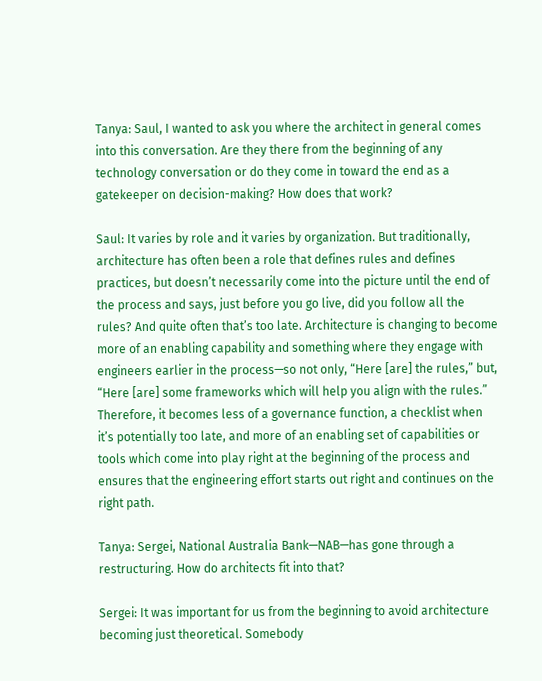Tanya: Saul, I wanted to ask you where the architect in general comes into this conversation. Are they there from the beginning of any technology conversation or do they come in toward the end as a gatekeeper on decision-making? How does that work?

Saul: It varies by role and it varies by organization. But traditionally, architecture has often been a role that defines rules and defines practices, but doesn’t necessarily come into the picture until the end of the process and says, just before you go live, did you follow all the rules? And quite often that’s too late. Architecture is changing to become more of an enabling capability and something where they engage with engineers earlier in the process—so not only, “Here [are] the rules,” but, “Here [are] some frameworks which will help you align with the rules.” Therefore, it becomes less of a governance function, a checklist when it’s potentially too late, and more of an enabling set of capabilities or tools which come into play right at the beginning of the process and ensures that the engineering effort starts out right and continues on the right path.

Tanya: Sergei, National Australia Bank—NAB—has gone through a restructuring. How do architects fit into that?

Sergei: It was important for us from the beginning to avoid architecture becoming just theoretical. Somebody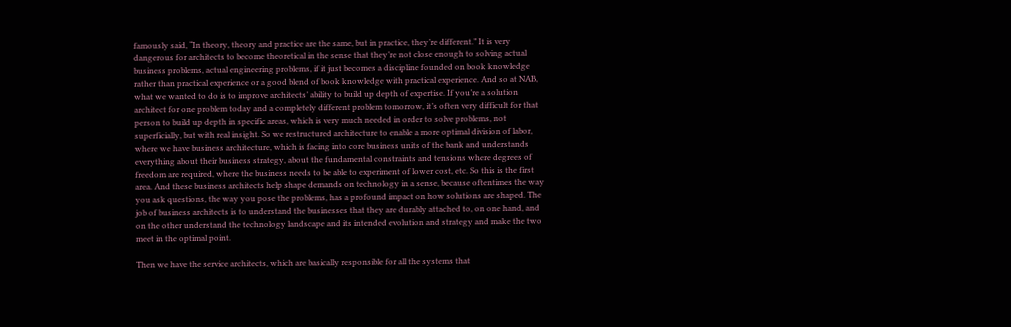famously said, “In theory, theory and practice are the same, but in practice, they’re different.” It is very dangerous for architects to become theoretical in the sense that they’re not close enough to solving actual business problems, actual engineering problems, if it just becomes a discipline founded on book knowledge rather than practical experience or a good blend of book knowledge with practical experience. And so at NAB, what we wanted to do is to improve architects’ ability to build up depth of expertise. If you’re a solution architect for one problem today and a completely different problem tomorrow, it’s often very difficult for that person to build up depth in specific areas, which is very much needed in order to solve problems, not superficially, but with real insight. So we restructured architecture to enable a more optimal division of labor, where we have business architecture, which is facing into core business units of the bank and understands everything about their business strategy, about the fundamental constraints and tensions where degrees of freedom are required, where the business needs to be able to experiment of lower cost, etc. So this is the first area. And these business architects help shape demands on technology in a sense, because oftentimes the way you ask questions, the way you pose the problems, has a profound impact on how solutions are shaped. The job of business architects is to understand the businesses that they are durably attached to, on one hand, and on the other understand the technology landscape and its intended evolution and strategy and make the two meet in the optimal point.

Then we have the service architects, which are basically responsible for all the systems that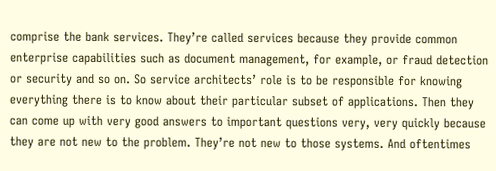comprise the bank services. They’re called services because they provide common enterprise capabilities such as document management, for example, or fraud detection or security and so on. So service architects’ role is to be responsible for knowing everything there is to know about their particular subset of applications. Then they can come up with very good answers to important questions very, very quickly because they are not new to the problem. They’re not new to those systems. And oftentimes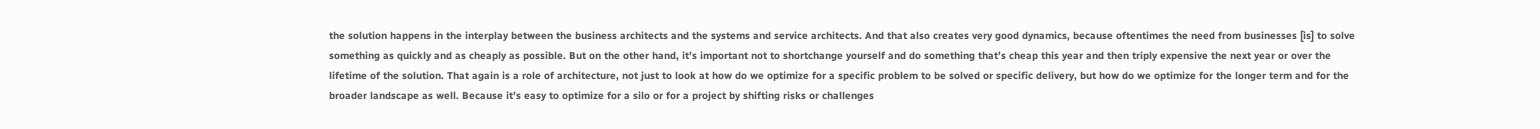the solution happens in the interplay between the business architects and the systems and service architects. And that also creates very good dynamics, because oftentimes the need from businesses [is] to solve something as quickly and as cheaply as possible. But on the other hand, it’s important not to shortchange yourself and do something that’s cheap this year and then triply expensive the next year or over the lifetime of the solution. That again is a role of architecture, not just to look at how do we optimize for a specific problem to be solved or specific delivery, but how do we optimize for the longer term and for the broader landscape as well. Because it’s easy to optimize for a silo or for a project by shifting risks or challenges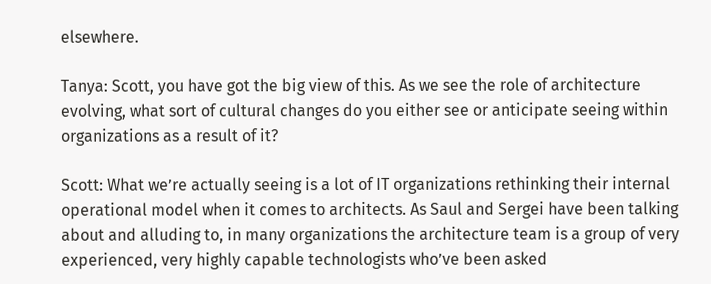elsewhere.

Tanya: Scott, you have got the big view of this. As we see the role of architecture evolving, what sort of cultural changes do you either see or anticipate seeing within organizations as a result of it?

Scott: What we’re actually seeing is a lot of IT organizations rethinking their internal operational model when it comes to architects. As Saul and Sergei have been talking about and alluding to, in many organizations the architecture team is a group of very experienced, very highly capable technologists who’ve been asked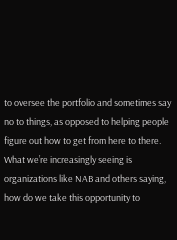to oversee the portfolio and sometimes say no to things, as opposed to helping people figure out how to get from here to there. What we’re increasingly seeing is organizations like NAB and others saying, how do we take this opportunity to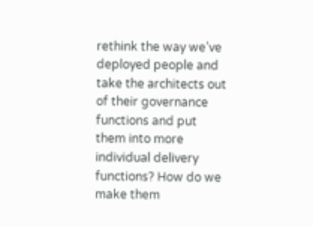rethink the way we’ve deployed people and take the architects out of their governance functions and put them into more individual delivery functions? How do we make them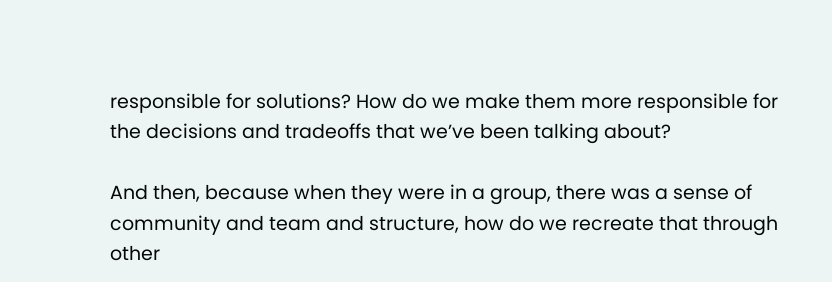responsible for solutions? How do we make them more responsible for the decisions and tradeoffs that we’ve been talking about?

And then, because when they were in a group, there was a sense of community and team and structure, how do we recreate that through other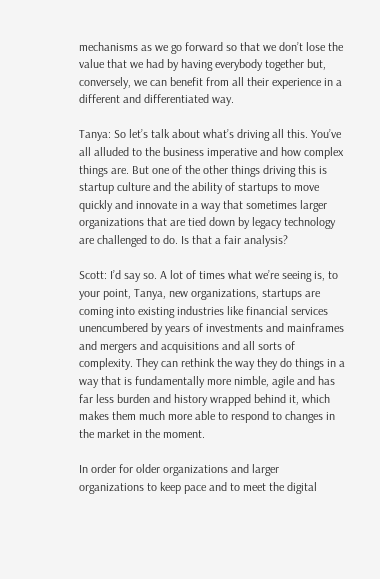mechanisms as we go forward so that we don’t lose the value that we had by having everybody together but, conversely, we can benefit from all their experience in a different and differentiated way.

Tanya: So let’s talk about what’s driving all this. You’ve all alluded to the business imperative and how complex things are. But one of the other things driving this is startup culture and the ability of startups to move quickly and innovate in a way that sometimes larger organizations that are tied down by legacy technology are challenged to do. Is that a fair analysis?

Scott: I’d say so. A lot of times what we’re seeing is, to your point, Tanya, new organizations, startups are coming into existing industries like financial services unencumbered by years of investments and mainframes and mergers and acquisitions and all sorts of complexity. They can rethink the way they do things in a way that is fundamentally more nimble, agile and has far less burden and history wrapped behind it, which makes them much more able to respond to changes in the market in the moment.

In order for older organizations and larger organizations to keep pace and to meet the digital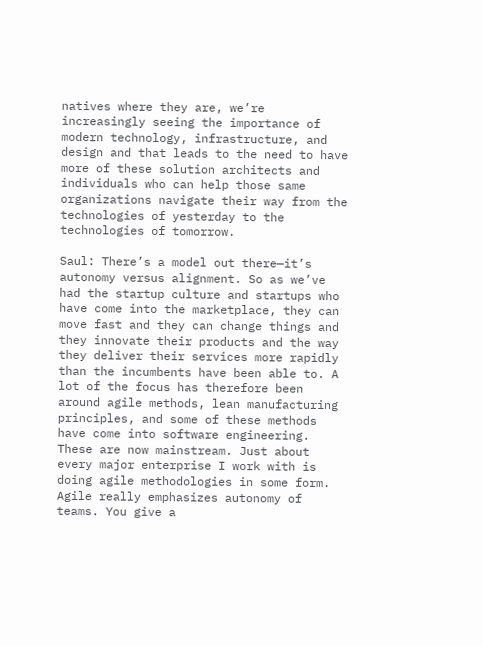natives where they are, we’re increasingly seeing the importance of modern technology, infrastructure, and design and that leads to the need to have more of these solution architects and individuals who can help those same organizations navigate their way from the technologies of yesterday to the technologies of tomorrow.

Saul: There’s a model out there—it’s autonomy versus alignment. So as we’ve had the startup culture and startups who have come into the marketplace, they can move fast and they can change things and they innovate their products and the way they deliver their services more rapidly than the incumbents have been able to. A lot of the focus has therefore been around agile methods, lean manufacturing principles, and some of these methods have come into software engineering. These are now mainstream. Just about every major enterprise I work with is doing agile methodologies in some form. Agile really emphasizes autonomy of teams. You give a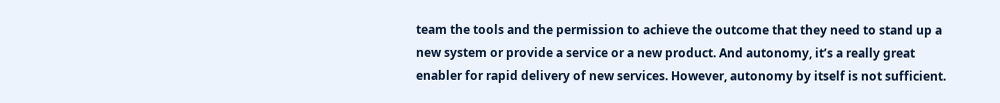team the tools and the permission to achieve the outcome that they need to stand up a new system or provide a service or a new product. And autonomy, it’s a really great enabler for rapid delivery of new services. However, autonomy by itself is not sufficient.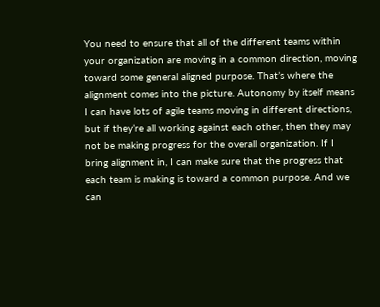You need to ensure that all of the different teams within your organization are moving in a common direction, moving toward some general aligned purpose. That’s where the alignment comes into the picture. Autonomy by itself means I can have lots of agile teams moving in different directions, but if they’re all working against each other, then they may not be making progress for the overall organization. If I bring alignment in, I can make sure that the progress that each team is making is toward a common purpose. And we can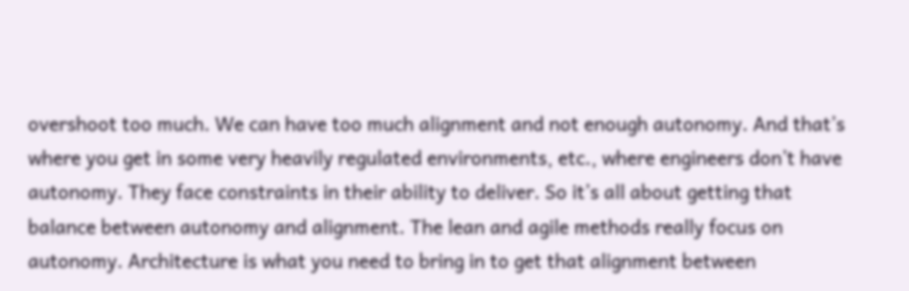overshoot too much. We can have too much alignment and not enough autonomy. And that’s where you get in some very heavily regulated environments, etc., where engineers don’t have autonomy. They face constraints in their ability to deliver. So it’s all about getting that balance between autonomy and alignment. The lean and agile methods really focus on autonomy. Architecture is what you need to bring in to get that alignment between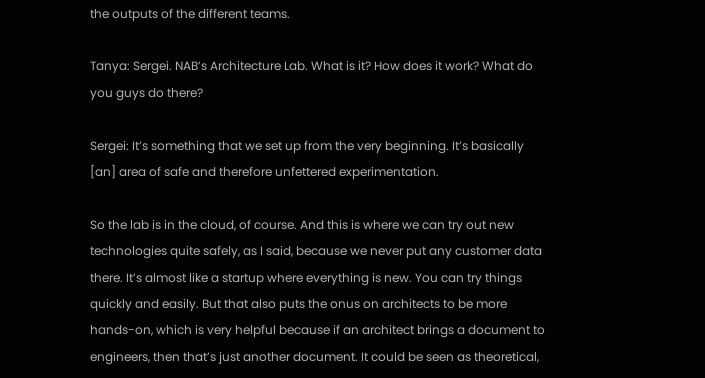the outputs of the different teams.

Tanya: Sergei. NAB’s Architecture Lab. What is it? How does it work? What do you guys do there?

Sergei: It’s something that we set up from the very beginning. It’s basically [an] area of safe and therefore unfettered experimentation.

So the lab is in the cloud, of course. And this is where we can try out new technologies quite safely, as I said, because we never put any customer data there. It’s almost like a startup where everything is new. You can try things quickly and easily. But that also puts the onus on architects to be more hands-on, which is very helpful because if an architect brings a document to engineers, then that’s just another document. It could be seen as theoretical,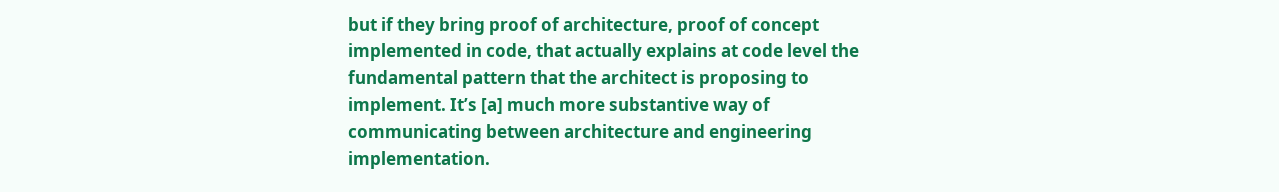but if they bring proof of architecture, proof of concept implemented in code, that actually explains at code level the fundamental pattern that the architect is proposing to implement. It’s [a] much more substantive way of communicating between architecture and engineering implementation.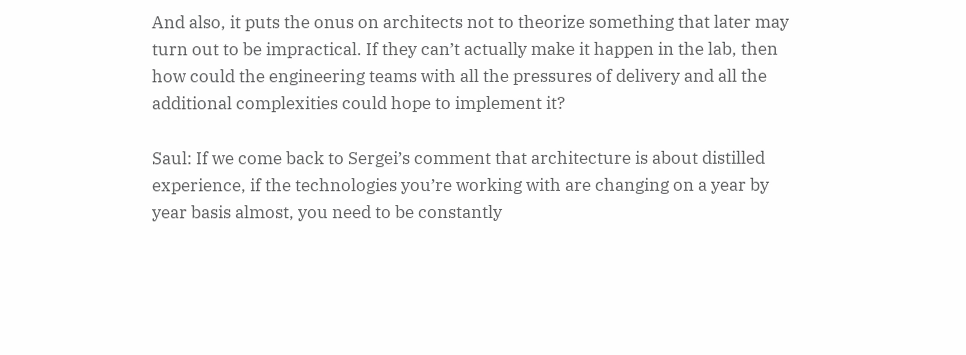And also, it puts the onus on architects not to theorize something that later may turn out to be impractical. If they can’t actually make it happen in the lab, then how could the engineering teams with all the pressures of delivery and all the additional complexities could hope to implement it?

Saul: If we come back to Sergei’s comment that architecture is about distilled experience, if the technologies you’re working with are changing on a year by year basis almost, you need to be constantly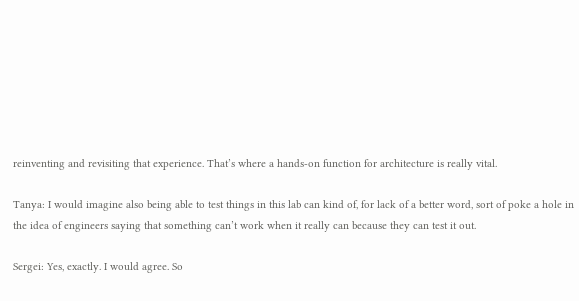reinventing and revisiting that experience. That’s where a hands-on function for architecture is really vital.

Tanya: I would imagine also being able to test things in this lab can kind of, for lack of a better word, sort of poke a hole in the idea of engineers saying that something can’t work when it really can because they can test it out.

Sergei: Yes, exactly. I would agree. So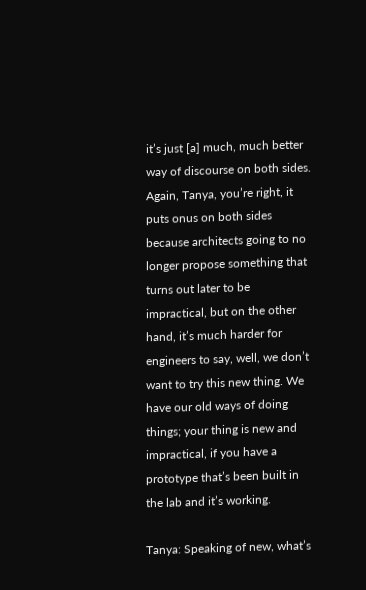it’s just [a] much, much better way of discourse on both sides. Again, Tanya, you’re right, it puts onus on both sides because architects going to no longer propose something that turns out later to be impractical, but on the other hand, it’s much harder for engineers to say, well, we don’t want to try this new thing. We have our old ways of doing things; your thing is new and impractical, if you have a prototype that’s been built in the lab and it’s working.

Tanya: Speaking of new, what’s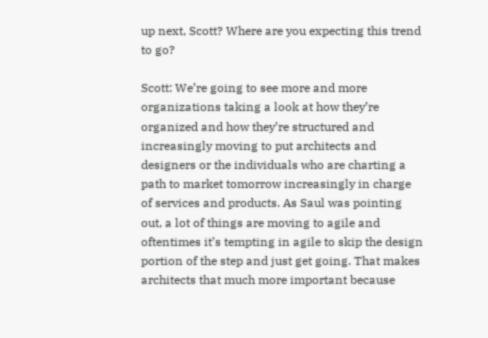up next, Scott? Where are you expecting this trend to go?

Scott: We’re going to see more and more organizations taking a look at how they’re organized and how they’re structured and increasingly moving to put architects and designers or the individuals who are charting a path to market tomorrow increasingly in charge of services and products. As Saul was pointing out, a lot of things are moving to agile and oftentimes it’s tempting in agile to skip the design portion of the step and just get going. That makes architects that much more important because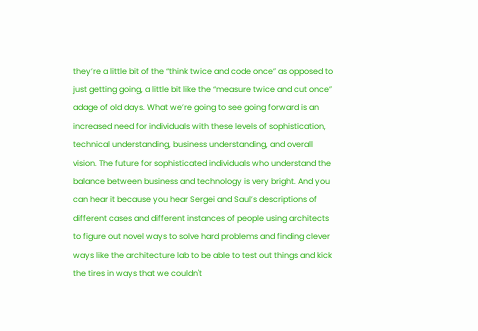they’re a little bit of the “think twice and code once” as opposed to just getting going, a little bit like the “measure twice and cut once” adage of old days. What we’re going to see going forward is an increased need for individuals with these levels of sophistication, technical understanding, business understanding, and overall vision. The future for sophisticated individuals who understand the balance between business and technology is very bright. And you can hear it because you hear Sergei and Saul’s descriptions of different cases and different instances of people using architects to figure out novel ways to solve hard problems and finding clever ways like the architecture lab to be able to test out things and kick the tires in ways that we couldn't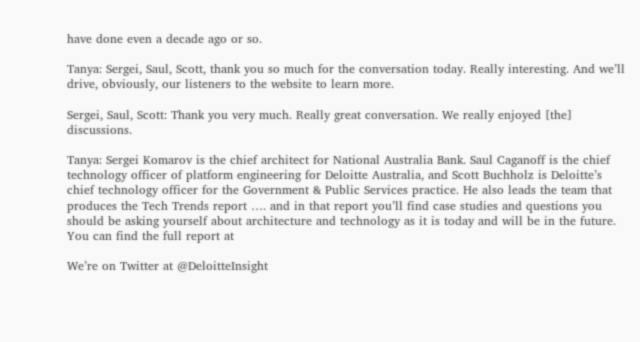have done even a decade ago or so.

Tanya: Sergei, Saul, Scott, thank you so much for the conversation today. Really interesting. And we’ll drive, obviously, our listeners to the website to learn more.

Sergei, Saul, Scott: Thank you very much. Really great conversation. We really enjoyed [the] discussions.

Tanya: Sergei Komarov is the chief architect for National Australia Bank. Saul Caganoff is the chief technology officer of platform engineering for Deloitte Australia, and Scott Buchholz is Deloitte’s chief technology officer for the Government & Public Services practice. He also leads the team that produces the Tech Trends report …. and in that report you’ll find case studies and questions you should be asking yourself about architecture and technology as it is today and will be in the future. You can find the full report at

We’re on Twitter at @DeloitteInsight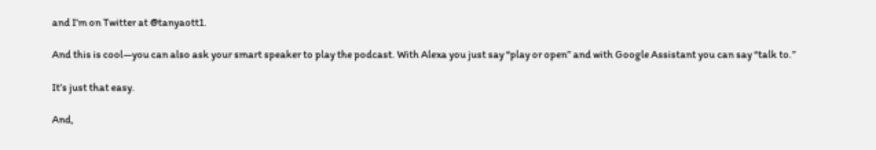and I’m on Twitter at @tanyaott1.

And this is cool—you can also ask your smart speaker to play the podcast. With Alexa you just say “play or open” and with Google Assistant you can say “talk to.”

It’s just that easy.

And,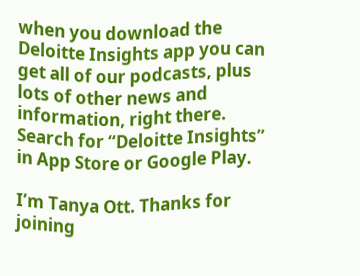when you download the Deloitte Insights app you can get all of our podcasts, plus lots of other news and information, right there. Search for “Deloitte Insights” in App Store or Google Play.

I’m Tanya Ott. Thanks for joining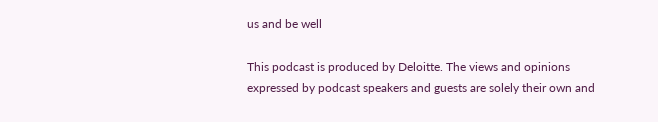us and be well

This podcast is produced by Deloitte. The views and opinions expressed by podcast speakers and guests are solely their own and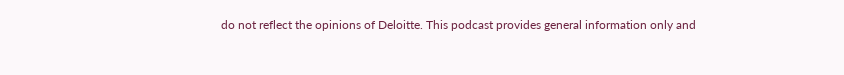do not reflect the opinions of Deloitte. This podcast provides general information only and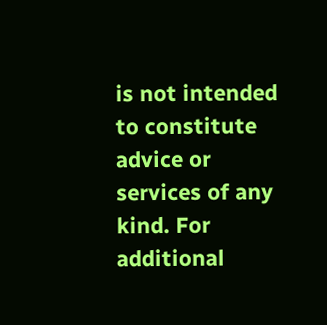is not intended to constitute advice or services of any kind. For additional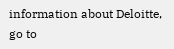information about Deloitte, go to